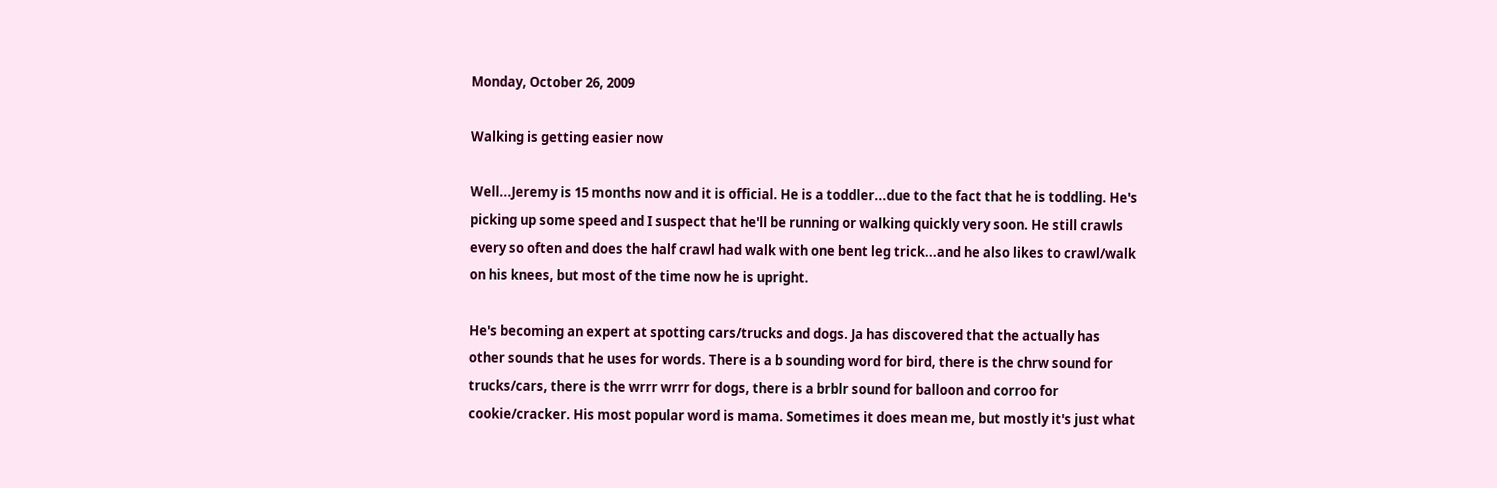Monday, October 26, 2009

Walking is getting easier now

Well...Jeremy is 15 months now and it is official. He is a toddler...due to the fact that he is toddling. He's picking up some speed and I suspect that he'll be running or walking quickly very soon. He still crawls every so often and does the half crawl had walk with one bent leg trick...and he also likes to crawl/walk on his knees, but most of the time now he is upright.

He's becoming an expert at spotting cars/trucks and dogs. Ja has discovered that the actually has other sounds that he uses for words. There is a b sounding word for bird, there is the chrw sound for trucks/cars, there is the wrrr wrrr for dogs, there is a brblr sound for balloon and corroo for cookie/cracker. His most popular word is mama. Sometimes it does mean me, but mostly it's just what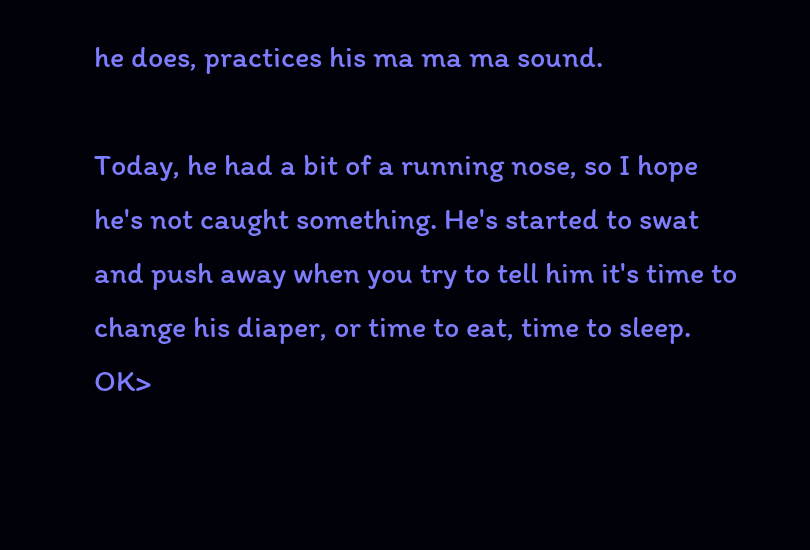he does, practices his ma ma ma sound.

Today, he had a bit of a running nose, so I hope he's not caught something. He's started to swat and push away when you try to tell him it's time to change his diaper, or time to eat, time to sleep. OK>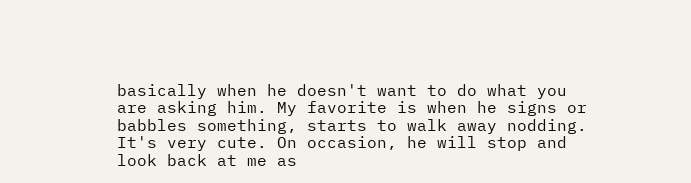basically when he doesn't want to do what you are asking him. My favorite is when he signs or babbles something, starts to walk away nodding. It's very cute. On occasion, he will stop and look back at me as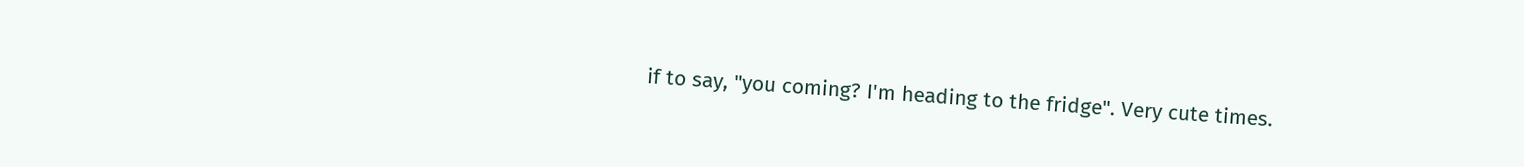if to say, "you coming? I'm heading to the fridge". Very cute times.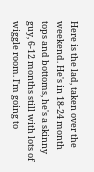Here is the lad, taken over the weekend. He's in 18-24 month tops and bottoms, he's a skinny guy, 6-12 months still with lots of wiggle room. I'm going to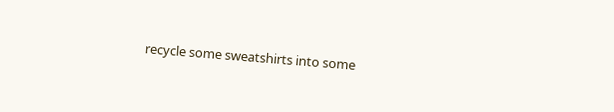recycle some sweatshirts into some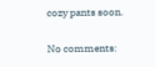cozy pants soon.

No comments: